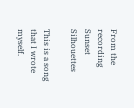From the recording Sunset Silhouettes

This is a song that I wrote myself.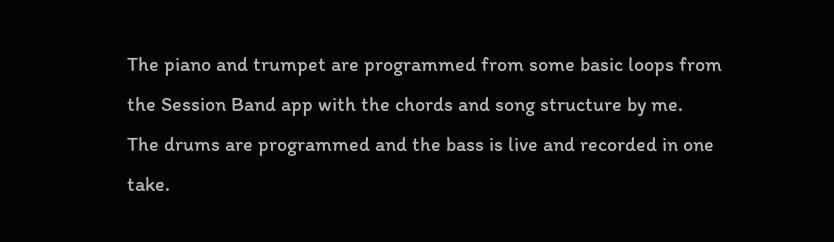The piano and trumpet are programmed from some basic loops from the Session Band app with the chords and song structure by me.
The drums are programmed and the bass is live and recorded in one take.